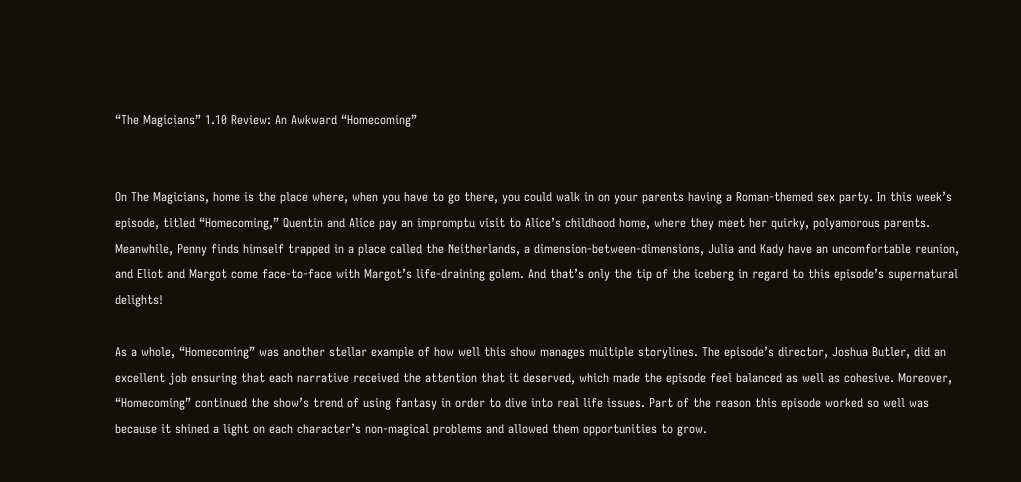“The Magicians” 1.10 Review: An Awkward “Homecoming”


On The Magicians, home is the place where, when you have to go there, you could walk in on your parents having a Roman-themed sex party. In this week’s episode, titled “Homecoming,” Quentin and Alice pay an impromptu visit to Alice’s childhood home, where they meet her quirky, polyamorous parents. Meanwhile, Penny finds himself trapped in a place called the Neitherlands, a dimension-between-dimensions, Julia and Kady have an uncomfortable reunion, and Eliot and Margot come face-to-face with Margot’s life-draining golem. And that’s only the tip of the iceberg in regard to this episode’s supernatural delights!

As a whole, “Homecoming” was another stellar example of how well this show manages multiple storylines. The episode’s director, Joshua Butler, did an excellent job ensuring that each narrative received the attention that it deserved, which made the episode feel balanced as well as cohesive. Moreover, “Homecoming” continued the show’s trend of using fantasy in order to dive into real life issues. Part of the reason this episode worked so well was because it shined a light on each character’s non-magical problems and allowed them opportunities to grow.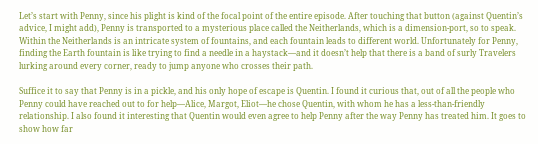Let’s start with Penny, since his plight is kind of the focal point of the entire episode. After touching that button (against Quentin’s advice, I might add), Penny is transported to a mysterious place called the Neitherlands, which is a dimension-port, so to speak. Within the Neitherlands is an intricate system of fountains, and each fountain leads to different world. Unfortunately for Penny, finding the Earth fountain is like trying to find a needle in a haystack—and it doesn’t help that there is a band of surly Travelers lurking around every corner, ready to jump anyone who crosses their path.

Suffice it to say that Penny is in a pickle, and his only hope of escape is Quentin. I found it curious that, out of all the people who Penny could have reached out to for help—Alice, Margot, Eliot—he chose Quentin, with whom he has a less-than-friendly relationship. I also found it interesting that Quentin would even agree to help Penny after the way Penny has treated him. It goes to show how far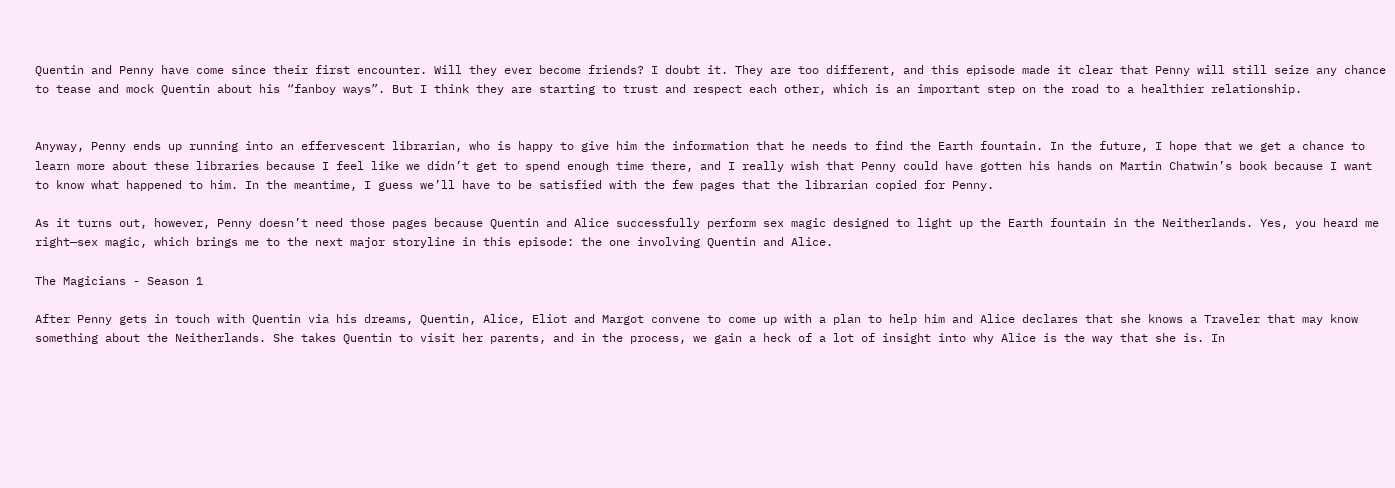Quentin and Penny have come since their first encounter. Will they ever become friends? I doubt it. They are too different, and this episode made it clear that Penny will still seize any chance to tease and mock Quentin about his “fanboy ways”. But I think they are starting to trust and respect each other, which is an important step on the road to a healthier relationship.


Anyway, Penny ends up running into an effervescent librarian, who is happy to give him the information that he needs to find the Earth fountain. In the future, I hope that we get a chance to learn more about these libraries because I feel like we didn’t get to spend enough time there, and I really wish that Penny could have gotten his hands on Martin Chatwin’s book because I want to know what happened to him. In the meantime, I guess we’ll have to be satisfied with the few pages that the librarian copied for Penny.

As it turns out, however, Penny doesn’t need those pages because Quentin and Alice successfully perform sex magic designed to light up the Earth fountain in the Neitherlands. Yes, you heard me right—sex magic, which brings me to the next major storyline in this episode: the one involving Quentin and Alice.

The Magicians - Season 1

After Penny gets in touch with Quentin via his dreams, Quentin, Alice, Eliot and Margot convene to come up with a plan to help him and Alice declares that she knows a Traveler that may know something about the Neitherlands. She takes Quentin to visit her parents, and in the process, we gain a heck of a lot of insight into why Alice is the way that she is. In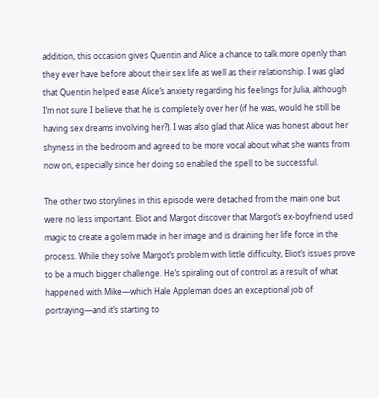addition, this occasion gives Quentin and Alice a chance to talk more openly than they ever have before about their sex life as well as their relationship. I was glad that Quentin helped ease Alice’s anxiety regarding his feelings for Julia, although I’m not sure I believe that he is completely over her (if he was, would he still be having sex dreams involving her?). I was also glad that Alice was honest about her shyness in the bedroom and agreed to be more vocal about what she wants from now on, especially since her doing so enabled the spell to be successful.

The other two storylines in this episode were detached from the main one but were no less important. Eliot and Margot discover that Margot’s ex-boyfriend used magic to create a golem made in her image and is draining her life force in the process. While they solve Margot’s problem with little difficulty, Eliot’s issues prove to be a much bigger challenge. He’s spiraling out of control as a result of what happened with Mike—which Hale Appleman does an exceptional job of portraying—and it’s starting to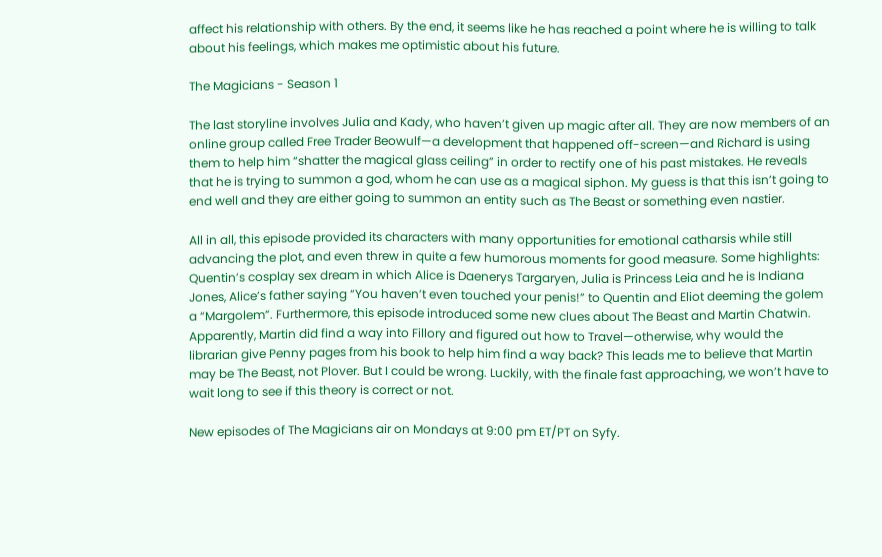affect his relationship with others. By the end, it seems like he has reached a point where he is willing to talk about his feelings, which makes me optimistic about his future.

The Magicians - Season 1

The last storyline involves Julia and Kady, who haven’t given up magic after all. They are now members of an online group called Free Trader Beowulf—a development that happened off-screen—and Richard is using them to help him “shatter the magical glass ceiling” in order to rectify one of his past mistakes. He reveals that he is trying to summon a god, whom he can use as a magical siphon. My guess is that this isn’t going to end well and they are either going to summon an entity such as The Beast or something even nastier.

All in all, this episode provided its characters with many opportunities for emotional catharsis while still advancing the plot, and even threw in quite a few humorous moments for good measure. Some highlights: Quentin’s cosplay sex dream in which Alice is Daenerys Targaryen, Julia is Princess Leia and he is Indiana Jones, Alice’s father saying “You haven’t even touched your penis!” to Quentin and Eliot deeming the golem a “Margolem”. Furthermore, this episode introduced some new clues about The Beast and Martin Chatwin. Apparently, Martin did find a way into Fillory and figured out how to Travel—otherwise, why would the librarian give Penny pages from his book to help him find a way back? This leads me to believe that Martin may be The Beast, not Plover. But I could be wrong. Luckily, with the finale fast approaching, we won’t have to wait long to see if this theory is correct or not.

New episodes of The Magicians air on Mondays at 9:00 pm ET/PT on Syfy.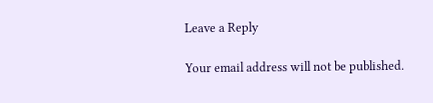Leave a Reply

Your email address will not be published.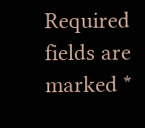Required fields are marked *